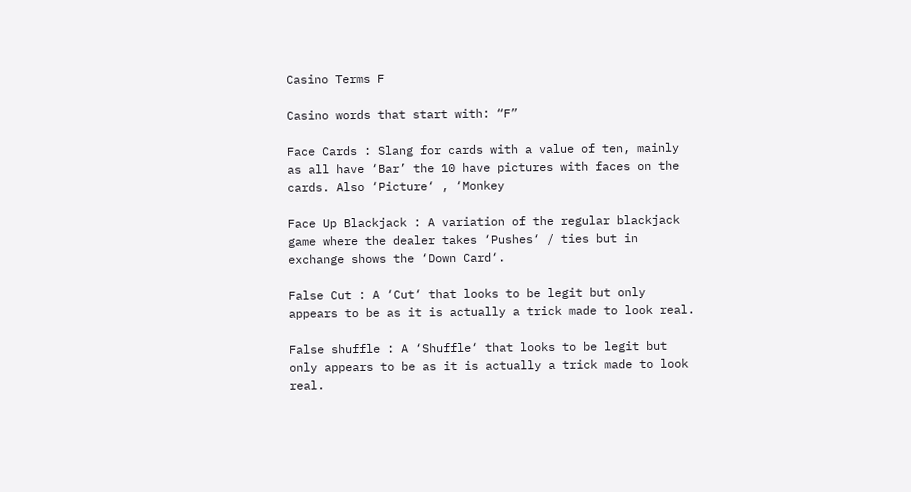Casino Terms F

Casino words that start with: “F”

Face Cards : Slang for cards with a value of ten, mainly as all have ‘Bar’ the 10 have pictures with faces on the cards. Also ‘Picture‘ , ‘Monkey

Face Up Blackjack : A variation of the regular blackjack game where the dealer takes ‘Pushes‘ / ties but in exchange shows the ‘Down Card‘.

False Cut : A ‘Cut‘ that looks to be legit but only appears to be as it is actually a trick made to look real.

False shuffle : A ‘Shuffle‘ that looks to be legit but only appears to be as it is actually a trick made to look real.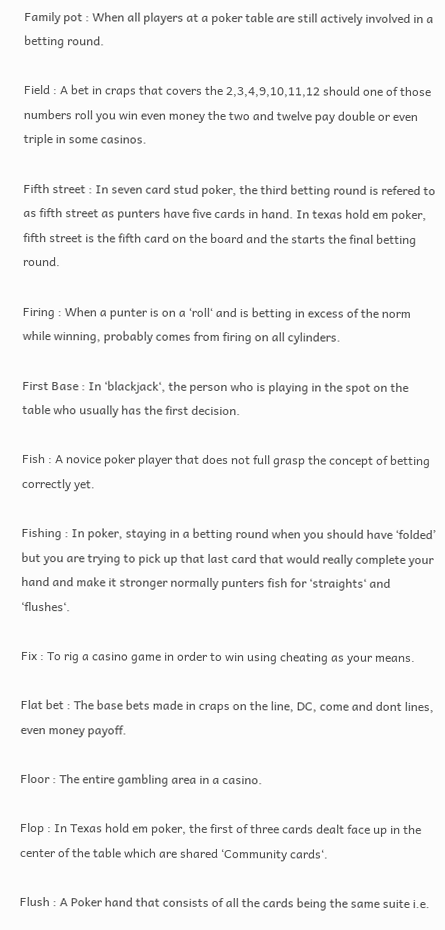Family pot : When all players at a poker table are still actively involved in a betting round.

Field : A bet in craps that covers the 2,3,4,9,10,11,12 should one of those numbers roll you win even money the two and twelve pay double or even triple in some casinos.

Fifth street : In seven card stud poker, the third betting round is refered to as fifth street as punters have five cards in hand. In texas hold em poker, fifth street is the fifth card on the board and the starts the final betting round.

Firing : When a punter is on a ‘roll‘ and is betting in excess of the norm while winning, probably comes from firing on all cylinders.

First Base : In ‘blackjack‘, the person who is playing in the spot on the table who usually has the first decision.

Fish : A novice poker player that does not full grasp the concept of betting correctly yet.

Fishing : In poker, staying in a betting round when you should have ‘folded’ but you are trying to pick up that last card that would really complete your hand and make it stronger normally punters fish for ‘straights‘ and ‘flushes‘.

Fix : To rig a casino game in order to win using cheating as your means.

Flat bet : The base bets made in craps on the line, DC, come and dont lines, even money payoff.

Floor : The entire gambling area in a casino.

Flop : In Texas hold em poker, the first of three cards dealt face up in the center of the table which are shared ‘Community cards‘.

Flush : A Poker hand that consists of all the cards being the same suite i.e.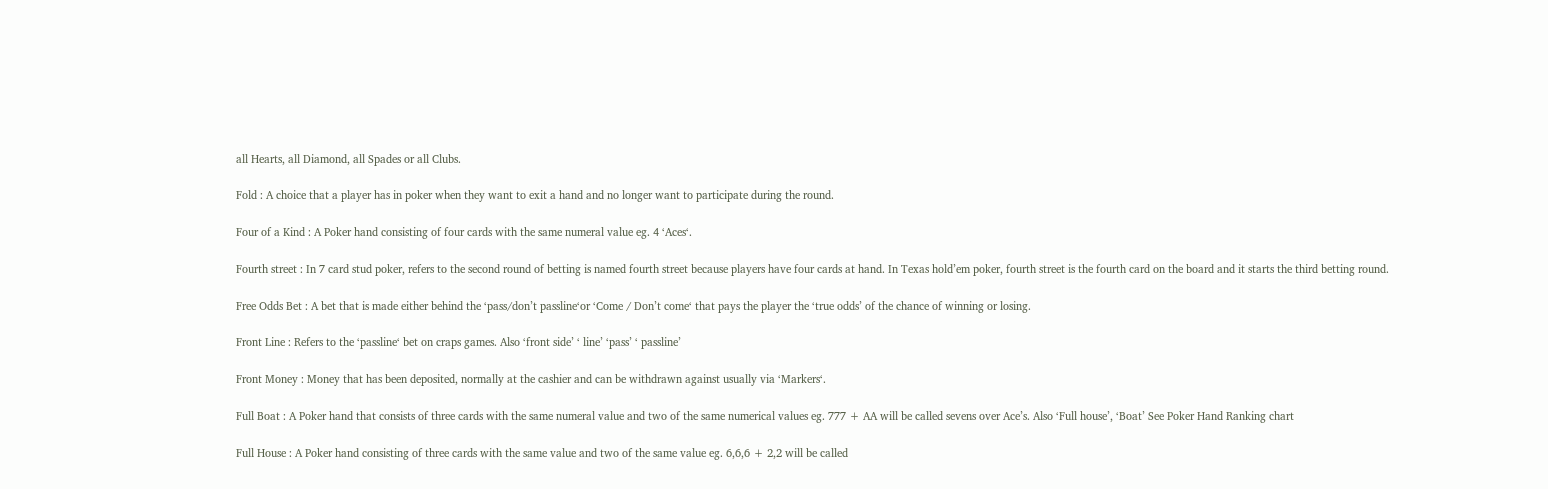all Hearts, all Diamond, all Spades or all Clubs.

Fold : A choice that a player has in poker when they want to exit a hand and no longer want to participate during the round.

Four of a Kind : A Poker hand consisting of four cards with the same numeral value eg. 4 ‘Aces‘.

Fourth street : In 7 card stud poker, refers to the second round of betting is named fourth street because players have four cards at hand. In Texas hold’em poker, fourth street is the fourth card on the board and it starts the third betting round.

Free Odds Bet : A bet that is made either behind the ‘pass/don’t passline‘or ‘Come / Don’t come‘ that pays the player the ‘true odds’ of the chance of winning or losing.

Front Line : Refers to the ‘passline‘ bet on craps games. Also ‘front side’ ‘ line’ ‘pass’ ‘ passline’

Front Money : Money that has been deposited, normally at the cashier and can be withdrawn against usually via ‘Markers‘.

Full Boat : A Poker hand that consists of three cards with the same numeral value and two of the same numerical values eg. 777 + AA will be called sevens over Ace’s. Also ‘Full house’, ‘Boat’ See Poker Hand Ranking chart

Full House : A Poker hand consisting of three cards with the same value and two of the same value eg. 6,6,6 + 2,2 will be called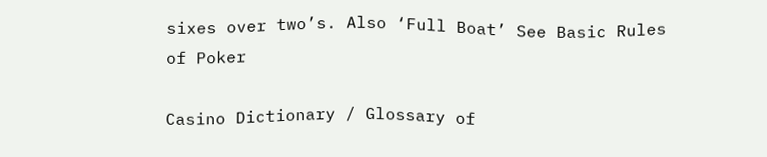sixes over two’s. Also ‘Full Boat’ See Basic Rules of Poker

Casino Dictionary / Glossary of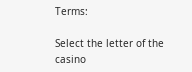Terms:

Select the letter of the casino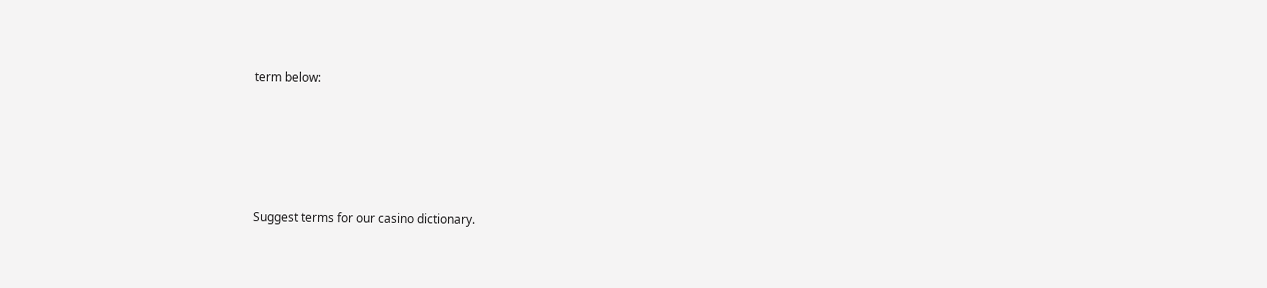term below:





Suggest terms for our casino dictionary.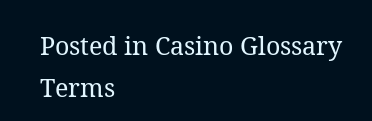Posted in Casino Glossary Terms